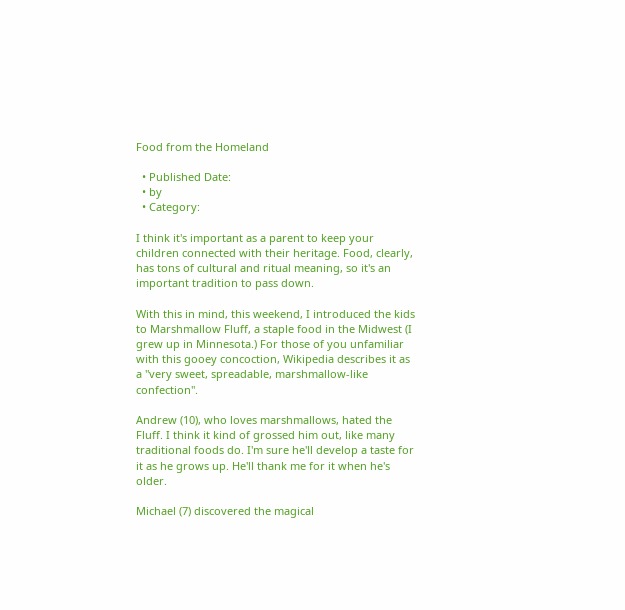Food from the Homeland

  • Published Date:
  • by
  • Category:

I think it's important as a parent to keep your children connected with their heritage. Food, clearly, has tons of cultural and ritual meaning, so it's an important tradition to pass down.

With this in mind, this weekend, I introduced the kids to Marshmallow Fluff, a staple food in the Midwest (I grew up in Minnesota.) For those of you unfamiliar with this gooey concoction, Wikipedia describes it as a "very sweet, spreadable, marshmallow-like confection".

Andrew (10), who loves marshmallows, hated the Fluff. I think it kind of grossed him out, like many traditional foods do. I'm sure he'll develop a taste for it as he grows up. He'll thank me for it when he's older.

Michael (7) discovered the magical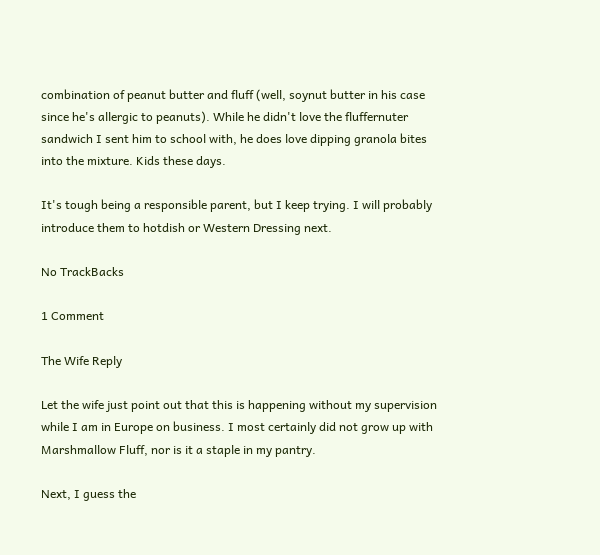combination of peanut butter and fluff (well, soynut butter in his case since he's allergic to peanuts). While he didn't love the fluffernuter sandwich I sent him to school with, he does love dipping granola bites into the mixture. Kids these days.

It's tough being a responsible parent, but I keep trying. I will probably introduce them to hotdish or Western Dressing next.

No TrackBacks

1 Comment

The Wife Reply

Let the wife just point out that this is happening without my supervision while I am in Europe on business. I most certainly did not grow up with Marshmallow Fluff, nor is it a staple in my pantry.

Next, I guess the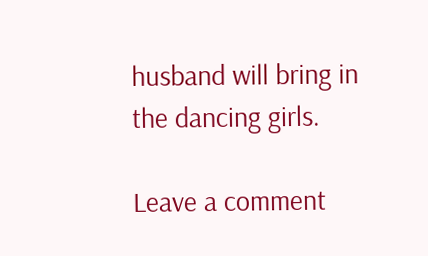husband will bring in the dancing girls.

Leave a comment